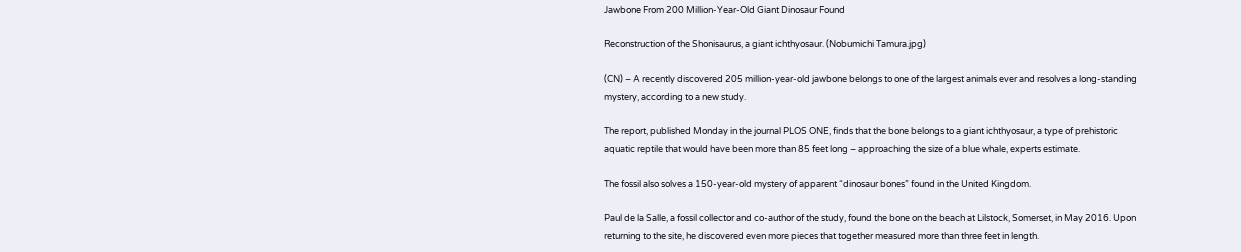Jawbone From 200 Million-Year-Old Giant Dinosaur Found

Reconstruction of the Shonisaurus, a giant ichthyosaur. (Nobumichi Tamura.jpg)

(CN) – A recently discovered 205 million-year-old jawbone belongs to one of the largest animals ever and resolves a long-standing mystery, according to a new study.

The report, published Monday in the journal PLOS ONE, finds that the bone belongs to a giant ichthyosaur, a type of prehistoric aquatic reptile that would have been more than 85 feet long – approaching the size of a blue whale, experts estimate.

The fossil also solves a 150-year-old mystery of apparent “dinosaur bones” found in the United Kingdom.

Paul de la Salle, a fossil collector and co-author of the study, found the bone on the beach at Lilstock, Somerset, in May 2016. Upon returning to the site, he discovered even more pieces that together measured more than three feet in length.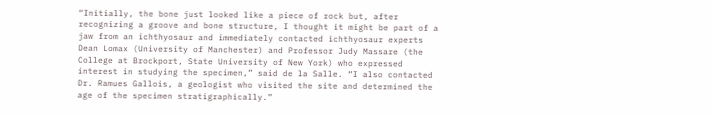“Initially, the bone just looked like a piece of rock but, after recognizing a groove and bone structure, I thought it might be part of a jaw from an ichthyosaur and immediately contacted ichthyosaur experts Dean Lomax (University of Manchester) and Professor Judy Massare (the College at Brockport, State University of New York) who expressed interest in studying the specimen,” said de la Salle. “I also contacted Dr. Ramues Gallois, a geologist who visited the site and determined the age of the specimen stratigraphically.”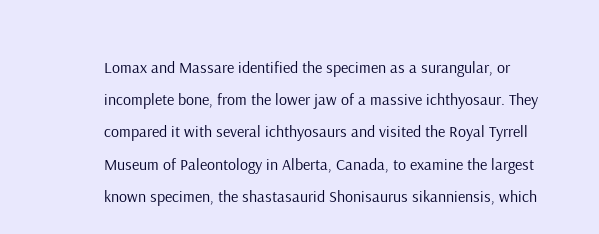Lomax and Massare identified the specimen as a surangular, or incomplete bone, from the lower jaw of a massive ichthyosaur. They compared it with several ichthyosaurs and visited the Royal Tyrrell Museum of Paleontology in Alberta, Canada, to examine the largest known specimen, the shastasaurid Shonisaurus sikanniensis, which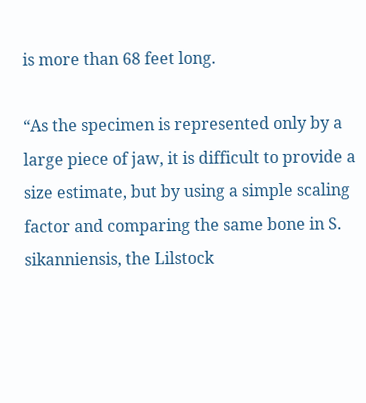is more than 68 feet long.

“As the specimen is represented only by a large piece of jaw, it is difficult to provide a size estimate, but by using a simple scaling factor and comparing the same bone in S. sikanniensis, the Lilstock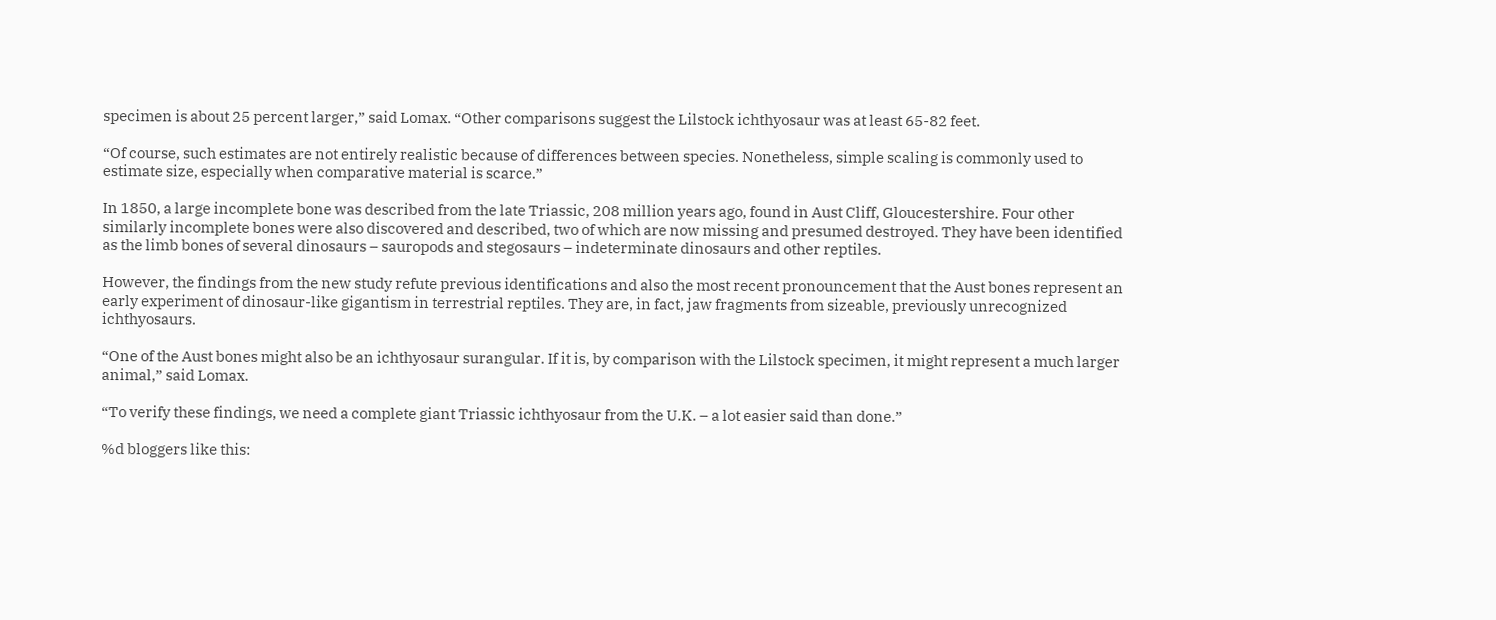specimen is about 25 percent larger,” said Lomax. “Other comparisons suggest the Lilstock ichthyosaur was at least 65-82 feet.

“Of course, such estimates are not entirely realistic because of differences between species. Nonetheless, simple scaling is commonly used to estimate size, especially when comparative material is scarce.”

In 1850, a large incomplete bone was described from the late Triassic, 208 million years ago, found in Aust Cliff, Gloucestershire. Four other similarly incomplete bones were also discovered and described, two of which are now missing and presumed destroyed. They have been identified as the limb bones of several dinosaurs – sauropods and stegosaurs – indeterminate dinosaurs and other reptiles.

However, the findings from the new study refute previous identifications and also the most recent pronouncement that the Aust bones represent an early experiment of dinosaur-like gigantism in terrestrial reptiles. They are, in fact, jaw fragments from sizeable, previously unrecognized ichthyosaurs.

“One of the Aust bones might also be an ichthyosaur surangular. If it is, by comparison with the Lilstock specimen, it might represent a much larger animal,” said Lomax.

“To verify these findings, we need a complete giant Triassic ichthyosaur from the U.K. – a lot easier said than done.”

%d bloggers like this: